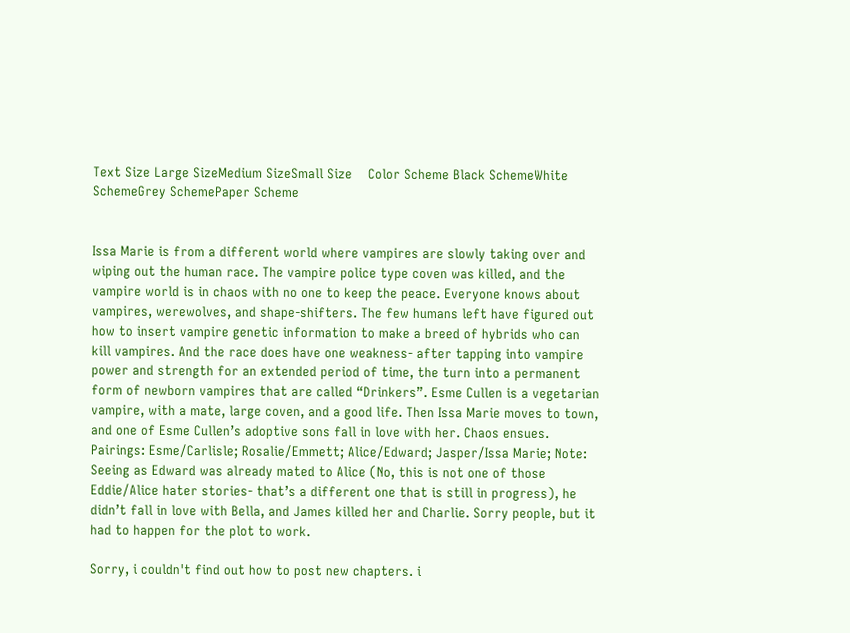Text Size Large SizeMedium SizeSmall Size    Color Scheme Black SchemeWhite SchemeGrey SchemePaper Scheme


Issa Marie is from a different world where vampires are slowly taking over and wiping out the human race. The vampire police type coven was killed, and the vampire world is in chaos with no one to keep the peace. Everyone knows about vampires, werewolves, and shape-shifters. The few humans left have figured out how to insert vampire genetic information to make a breed of hybrids who can kill vampires. And the race does have one weakness- after tapping into vampire power and strength for an extended period of time, the turn into a permanent form of newborn vampires that are called “Drinkers”. Esme Cullen is a vegetarian vampire, with a mate, large coven, and a good life. Then Issa Marie moves to town, and one of Esme Cullen’s adoptive sons fall in love with her. Chaos ensues. Pairings: Esme/Carlisle; Rosalie/Emmett; Alice/Edward; Jasper/Issa Marie; Note: Seeing as Edward was already mated to Alice (No, this is not one of those Eddie/Alice hater stories- that’s a different one that is still in progress), he didn’t fall in love with Bella, and James killed her and Charlie. Sorry people, but it had to happen for the plot to work.

Sorry, i couldn't find out how to post new chapters. i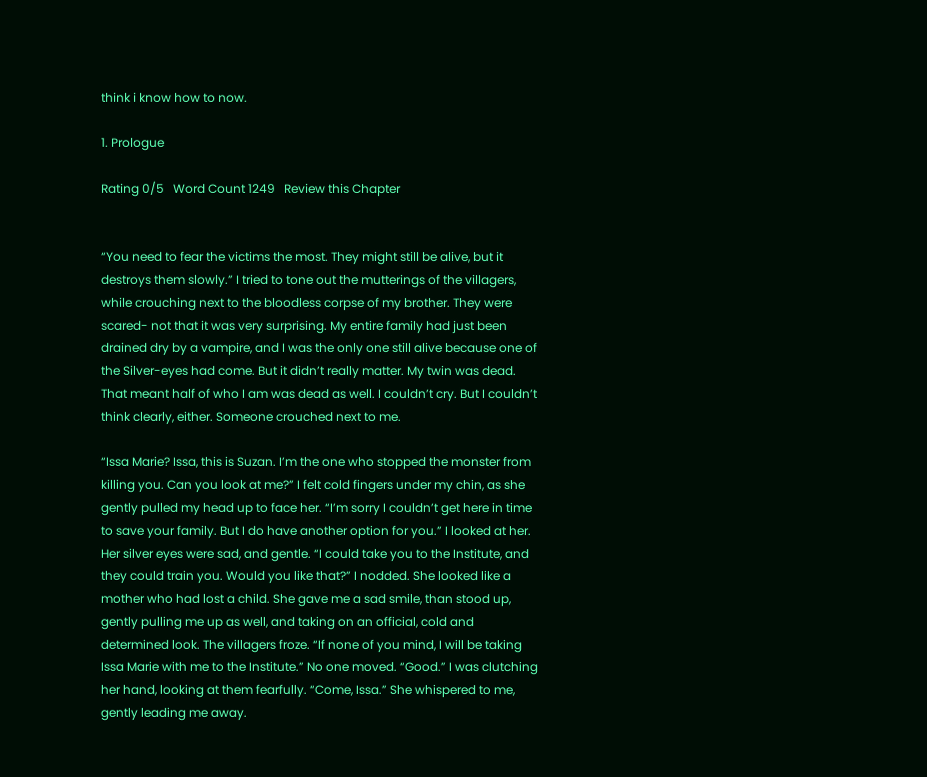think i know how to now.

1. Prologue

Rating 0/5   Word Count 1249   Review this Chapter


“You need to fear the victims the most. They might still be alive, but it destroys them slowly.” I tried to tone out the mutterings of the villagers, while crouching next to the bloodless corpse of my brother. They were scared- not that it was very surprising. My entire family had just been drained dry by a vampire, and I was the only one still alive because one of the Silver-eyes had come. But it didn’t really matter. My twin was dead. That meant half of who I am was dead as well. I couldn’t cry. But I couldn’t think clearly, either. Someone crouched next to me.

“Issa Marie? Issa, this is Suzan. I’m the one who stopped the monster from killing you. Can you look at me?” I felt cold fingers under my chin, as she gently pulled my head up to face her. “I’m sorry I couldn’t get here in time to save your family. But I do have another option for you.” I looked at her. Her silver eyes were sad, and gentle. “I could take you to the Institute, and they could train you. Would you like that?” I nodded. She looked like a mother who had lost a child. She gave me a sad smile, than stood up, gently pulling me up as well, and taking on an official, cold and determined look. The villagers froze. “If none of you mind, I will be taking Issa Marie with me to the Institute.” No one moved. “Good.” I was clutching her hand, looking at them fearfully. “Come, Issa.” She whispered to me, gently leading me away.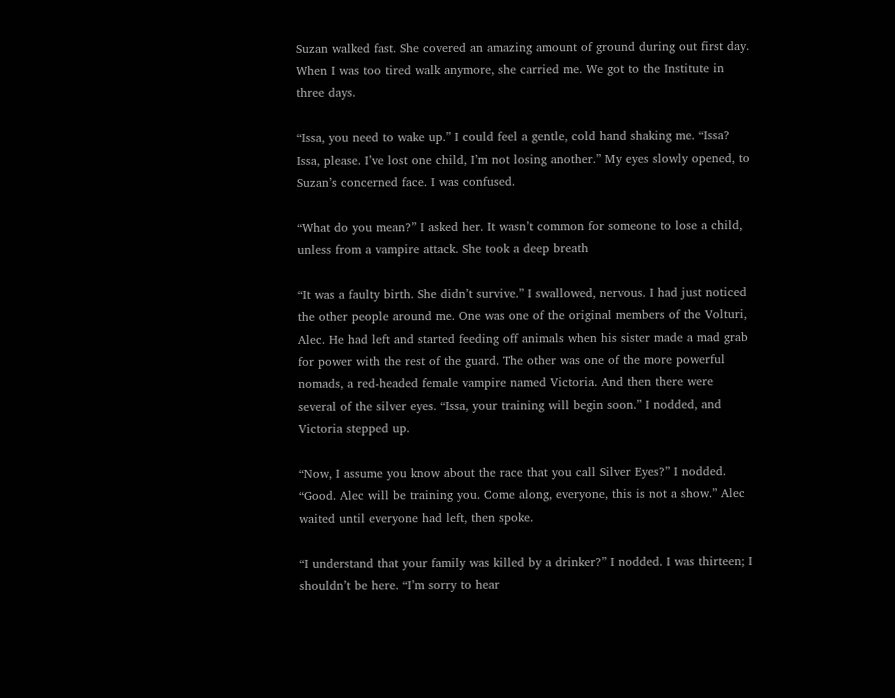Suzan walked fast. She covered an amazing amount of ground during out first day. When I was too tired walk anymore, she carried me. We got to the Institute in three days.

“Issa, you need to wake up.” I could feel a gentle, cold hand shaking me. “Issa? Issa, please. I’ve lost one child, I’m not losing another.” My eyes slowly opened, to Suzan’s concerned face. I was confused.

“What do you mean?” I asked her. It wasn’t common for someone to lose a child, unless from a vampire attack. She took a deep breath

“It was a faulty birth. She didn’t survive.” I swallowed, nervous. I had just noticed the other people around me. One was one of the original members of the Volturi, Alec. He had left and started feeding off animals when his sister made a mad grab for power with the rest of the guard. The other was one of the more powerful nomads, a red-headed female vampire named Victoria. And then there were several of the silver eyes. “Issa, your training will begin soon.” I nodded, and Victoria stepped up.

“Now, I assume you know about the race that you call Silver Eyes?” I nodded. “Good. Alec will be training you. Come along, everyone, this is not a show.” Alec waited until everyone had left, then spoke.

“I understand that your family was killed by a drinker?” I nodded. I was thirteen; I shouldn’t be here. “I’m sorry to hear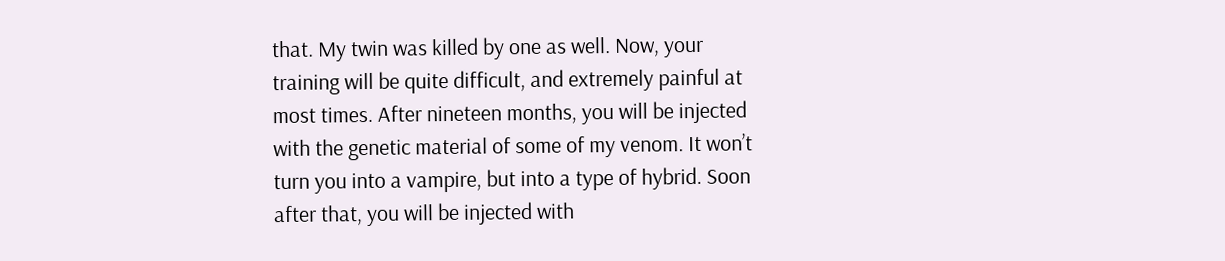that. My twin was killed by one as well. Now, your training will be quite difficult, and extremely painful at most times. After nineteen months, you will be injected with the genetic material of some of my venom. It won’t turn you into a vampire, but into a type of hybrid. Soon after that, you will be injected with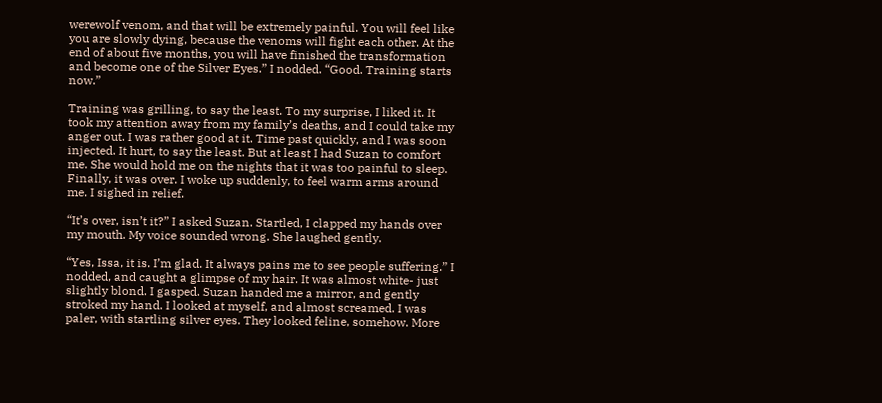werewolf venom, and that will be extremely painful. You will feel like you are slowly dying, because the venoms will fight each other. At the end of about five months, you will have finished the transformation and become one of the Silver Eyes.” I nodded. “Good. Training starts now.”

Training was grilling, to say the least. To my surprise, I liked it. It took my attention away from my family’s deaths, and I could take my anger out. I was rather good at it. Time past quickly, and I was soon injected. It hurt, to say the least. But at least I had Suzan to comfort me. She would hold me on the nights that it was too painful to sleep. Finally, it was over. I woke up suddenly, to feel warm arms around me. I sighed in relief.

“It’s over, isn’t it?” I asked Suzan. Startled, I clapped my hands over my mouth. My voice sounded wrong. She laughed gently.

“Yes, Issa, it is. I’m glad. It always pains me to see people suffering.” I nodded, and caught a glimpse of my hair. It was almost white- just slightly blond. I gasped. Suzan handed me a mirror, and gently stroked my hand. I looked at myself, and almost screamed. I was paler, with startling silver eyes. They looked feline, somehow. More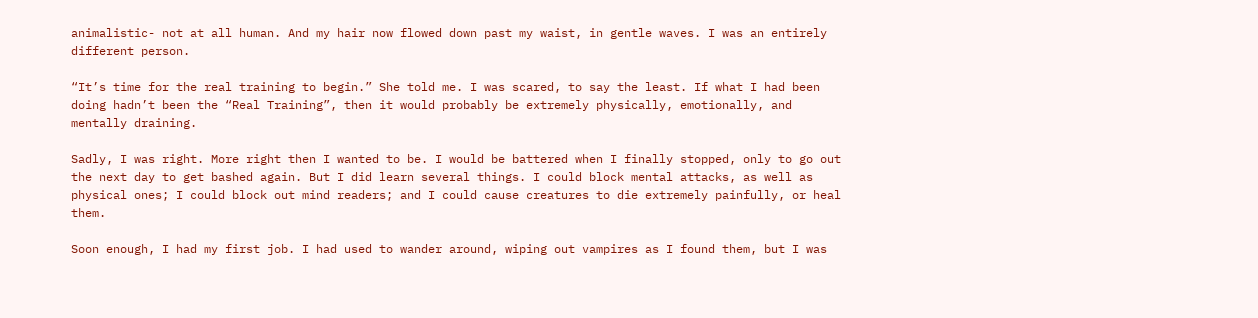animalistic- not at all human. And my hair now flowed down past my waist, in gentle waves. I was an entirely different person.

“It’s time for the real training to begin.” She told me. I was scared, to say the least. If what I had been doing hadn’t been the “Real Training”, then it would probably be extremely physically, emotionally, and mentally draining.

Sadly, I was right. More right then I wanted to be. I would be battered when I finally stopped, only to go out the next day to get bashed again. But I did learn several things. I could block mental attacks, as well as physical ones; I could block out mind readers; and I could cause creatures to die extremely painfully, or heal them.

Soon enough, I had my first job. I had used to wander around, wiping out vampires as I found them, but I was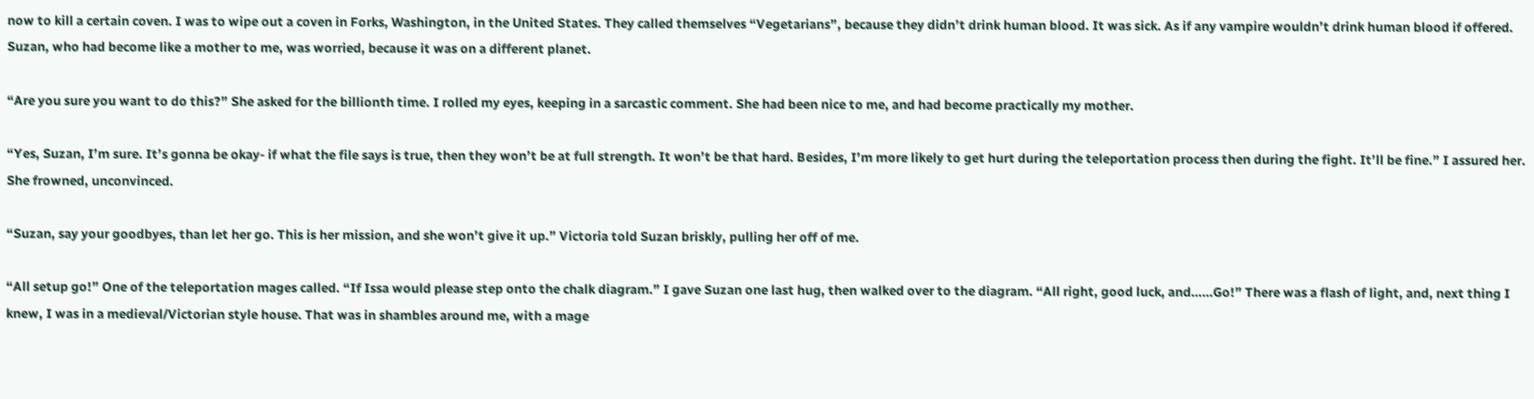now to kill a certain coven. I was to wipe out a coven in Forks, Washington, in the United States. They called themselves “Vegetarians”, because they didn’t drink human blood. It was sick. As if any vampire wouldn’t drink human blood if offered. Suzan, who had become like a mother to me, was worried, because it was on a different planet.

“Are you sure you want to do this?” She asked for the billionth time. I rolled my eyes, keeping in a sarcastic comment. She had been nice to me, and had become practically my mother.

“Yes, Suzan, I’m sure. It’s gonna be okay- if what the file says is true, then they won’t be at full strength. It won’t be that hard. Besides, I’m more likely to get hurt during the teleportation process then during the fight. It’ll be fine.” I assured her. She frowned, unconvinced.

“Suzan, say your goodbyes, than let her go. This is her mission, and she won’t give it up.” Victoria told Suzan briskly, pulling her off of me.

“All setup go!” One of the teleportation mages called. “If Issa would please step onto the chalk diagram.” I gave Suzan one last hug, then walked over to the diagram. “All right, good luck, and……Go!” There was a flash of light, and, next thing I knew, I was in a medieval/Victorian style house. That was in shambles around me, with a mage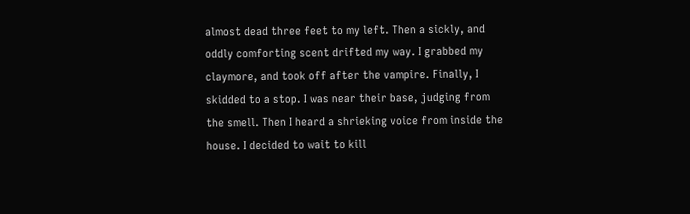almost dead three feet to my left. Then a sickly, and oddly comforting scent drifted my way. I grabbed my claymore, and took off after the vampire. Finally, I skidded to a stop. I was near their base, judging from the smell. Then I heard a shrieking voice from inside the house. I decided to wait to kill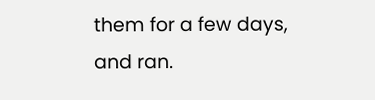them for a few days, and ran.